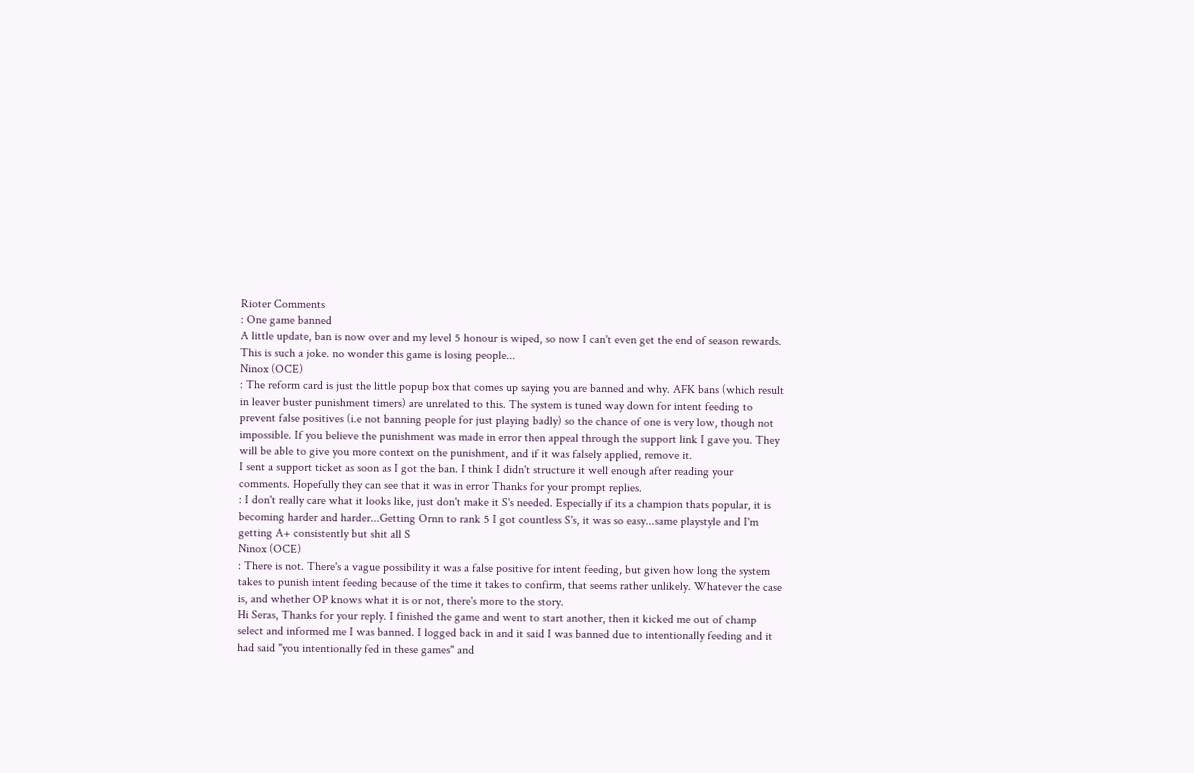Rioter Comments
: One game banned
A little update, ban is now over and my level 5 honour is wiped, so now I can't even get the end of season rewards. This is such a joke. no wonder this game is losing people...
Ninox (OCE)
: The reform card is just the little popup box that comes up saying you are banned and why. AFK bans (which result in leaver buster punishment timers) are unrelated to this. The system is tuned way down for intent feeding to prevent false positives (i.e not banning people for just playing badly) so the chance of one is very low, though not impossible. If you believe the punishment was made in error then appeal through the support link I gave you. They will be able to give you more context on the punishment, and if it was falsely applied, remove it.
I sent a support ticket as soon as I got the ban. I think I didn't structure it well enough after reading your comments. Hopefully they can see that it was in error Thanks for your prompt replies.
: I don't really care what it looks like, just don't make it S's needed. Especially if its a champion thats popular, it is becoming harder and harder...Getting Ornn to rank 5 I got countless S's, it was so easy...same playstyle and I'm getting A+ consistently but shit all S
Ninox (OCE)
: There is not. There's a vague possibility it was a false positive for intent feeding, but given how long the system takes to punish intent feeding because of the time it takes to confirm, that seems rather unlikely. Whatever the case is, and whether OP knows what it is or not, there's more to the story.
Hi Seras, Thanks for your reply. I finished the game and went to start another, then it kicked me out of champ select and informed me I was banned. I logged back in and it said I was banned due to intentionally feeding and it had said "you intentionally fed in these games" and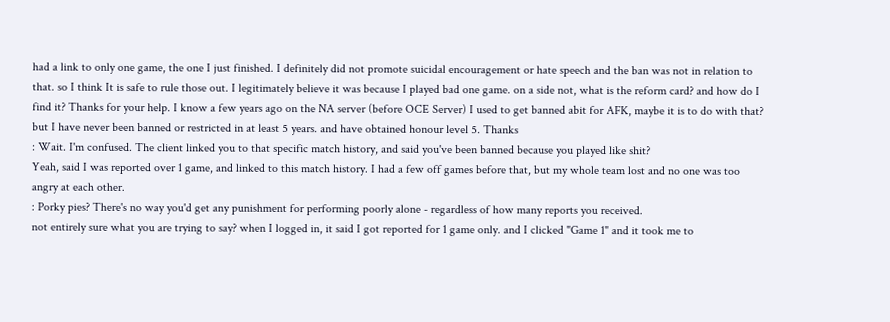had a link to only one game, the one I just finished. I definitely did not promote suicidal encouragement or hate speech and the ban was not in relation to that. so I think It is safe to rule those out. I legitimately believe it was because I played bad one game. on a side not, what is the reform card? and how do I find it? Thanks for your help. I know a few years ago on the NA server (before OCE Server) I used to get banned abit for AFK, maybe it is to do with that? but I have never been banned or restricted in at least 5 years. and have obtained honour level 5. Thanks
: Wait. I'm confused. The client linked you to that specific match history, and said you've been banned because you played like shit?
Yeah, said I was reported over 1 game, and linked to this match history. I had a few off games before that, but my whole team lost and no one was too angry at each other.
: Porky pies? There's no way you'd get any punishment for performing poorly alone - regardless of how many reports you received.
not entirely sure what you are trying to say? when I logged in, it said I got reported for 1 game only. and I clicked "Game 1" and it took me to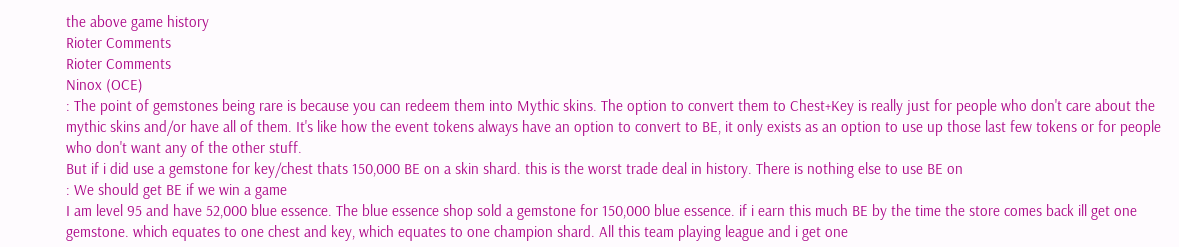the above game history
Rioter Comments
Rioter Comments
Ninox (OCE)
: The point of gemstones being rare is because you can redeem them into Mythic skins. The option to convert them to Chest+Key is really just for people who don't care about the mythic skins and/or have all of them. It's like how the event tokens always have an option to convert to BE, it only exists as an option to use up those last few tokens or for people who don't want any of the other stuff.
But if i did use a gemstone for key/chest thats 150,000 BE on a skin shard. this is the worst trade deal in history. There is nothing else to use BE on
: We should get BE if we win a game
I am level 95 and have 52,000 blue essence. The blue essence shop sold a gemstone for 150,000 blue essence. if i earn this much BE by the time the store comes back ill get one gemstone. which equates to one chest and key, which equates to one champion shard. All this team playing league and i get one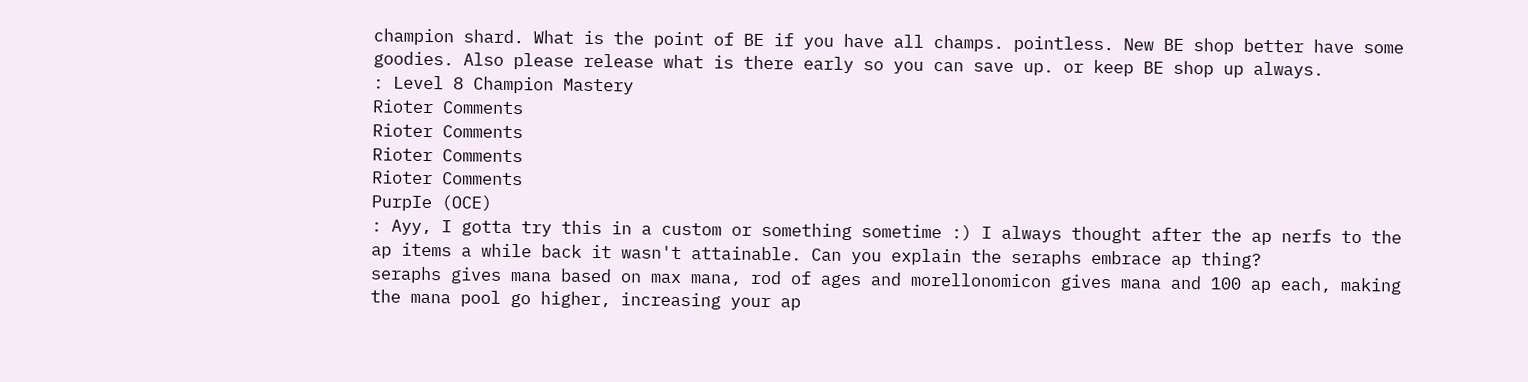champion shard. What is the point of BE if you have all champs. pointless. New BE shop better have some goodies. Also please release what is there early so you can save up. or keep BE shop up always.
: Level 8 Champion Mastery
Rioter Comments
Rioter Comments
Rioter Comments
Rioter Comments
PurpIe (OCE)
: Ayy, I gotta try this in a custom or something sometime :) I always thought after the ap nerfs to the ap items a while back it wasn't attainable. Can you explain the seraphs embrace ap thing?
seraphs gives mana based on max mana, rod of ages and morellonomicon gives mana and 100 ap each, making the mana pool go higher, increasing your ap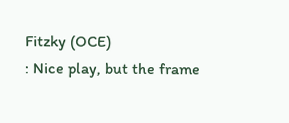Fitzky (OCE)
: Nice play, but the frame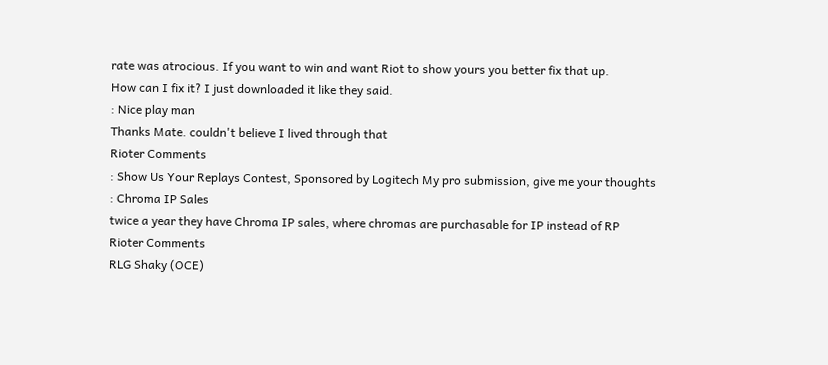rate was atrocious. If you want to win and want Riot to show yours you better fix that up.
How can I fix it? I just downloaded it like they said.
: Nice play man
Thanks Mate. couldn't believe I lived through that
Rioter Comments
: Show Us Your Replays Contest, Sponsored by Logitech My pro submission, give me your thoughts
: Chroma IP Sales
twice a year they have Chroma IP sales, where chromas are purchasable for IP instead of RP
Rioter Comments
RLG Shaky (OCE)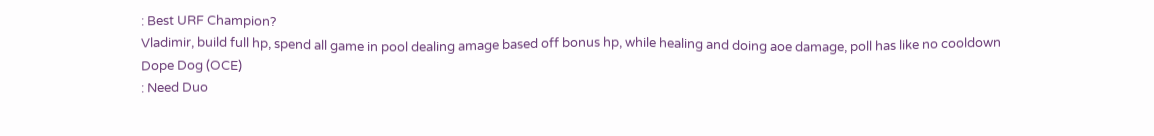: Best URF Champion?
Vladimir, build full hp, spend all game in pool dealing amage based off bonus hp, while healing and doing aoe damage, poll has like no cooldown
Dope Dog (OCE)
: Need Duo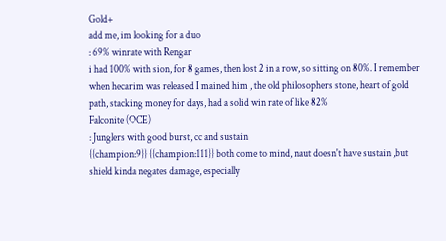Gold+
add me, im looking for a duo
: 69% winrate with Rengar
i had 100% with sion, for 8 games, then lost 2 in a row, so sitting on 80%. I remember when hecarim was released I mained him , the old philosophers stone, heart of gold path, stacking money for days, had a solid win rate of like 82%
Falconite (OCE)
: Junglers with good burst, cc and sustain
{{champion:9}} {{champion:111}} both come to mind, naut doesn't have sustain ,but shield kinda negates damage, especially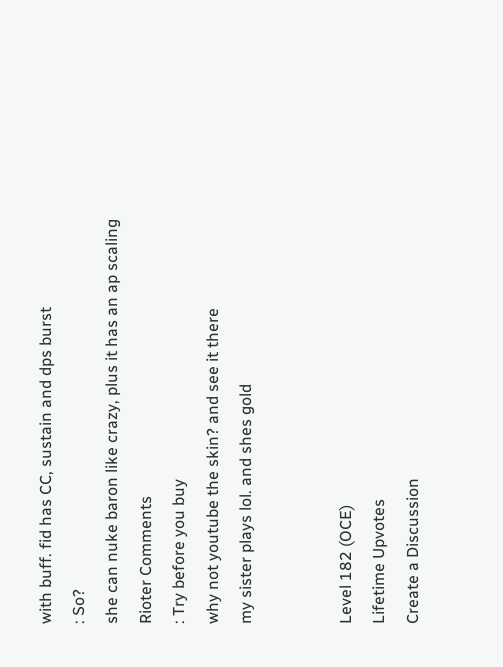with buff. fid has CC, sustain and dps burst
: So?
she can nuke baron like crazy, plus it has an ap scaling
Rioter Comments
: Try before you buy
why not youtube the skin? and see it there
my sister plays lol. and shes gold


Level 182 (OCE)
Lifetime Upvotes
Create a Discussion